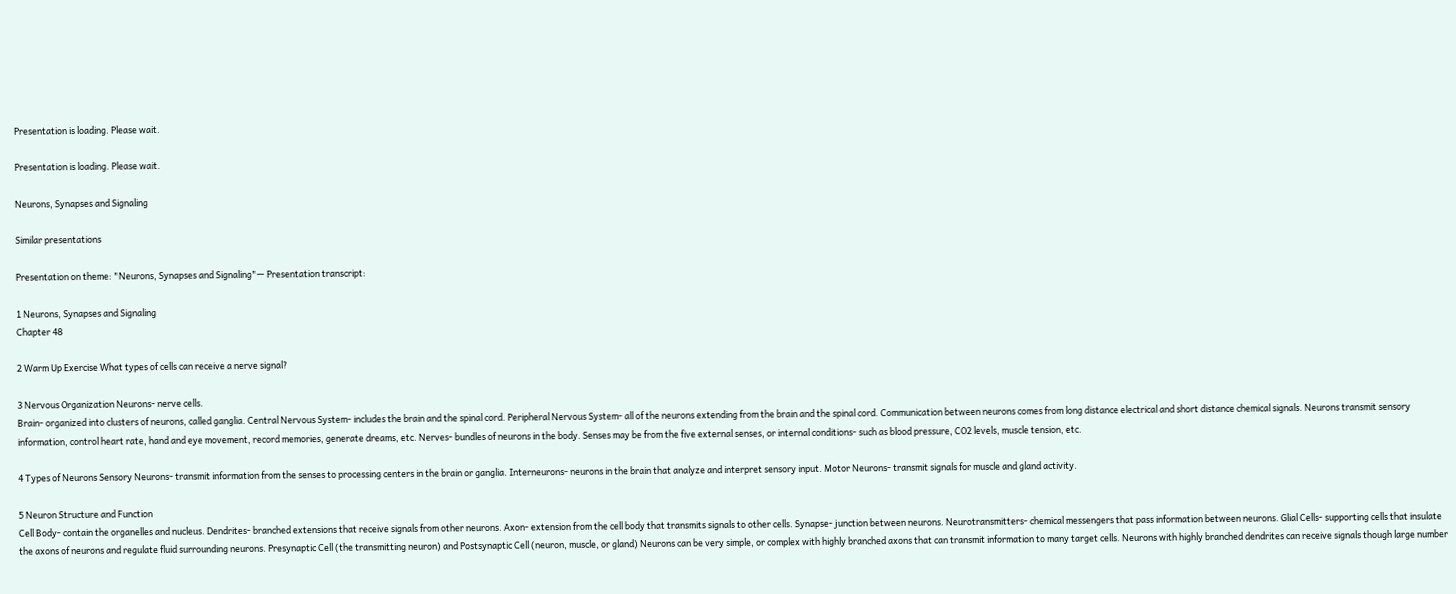Presentation is loading. Please wait.

Presentation is loading. Please wait.

Neurons, Synapses and Signaling

Similar presentations

Presentation on theme: "Neurons, Synapses and Signaling"— Presentation transcript:

1 Neurons, Synapses and Signaling
Chapter 48

2 Warm Up Exercise What types of cells can receive a nerve signal?

3 Nervous Organization Neurons- nerve cells.
Brain- organized into clusters of neurons, called ganglia. Central Nervous System- includes the brain and the spinal cord. Peripheral Nervous System- all of the neurons extending from the brain and the spinal cord. Communication between neurons comes from long distance electrical and short distance chemical signals. Neurons transmit sensory information, control heart rate, hand and eye movement, record memories, generate dreams, etc. Nerves- bundles of neurons in the body. Senses may be from the five external senses, or internal conditions- such as blood pressure, CO2 levels, muscle tension, etc.

4 Types of Neurons Sensory Neurons- transmit information from the senses to processing centers in the brain or ganglia. Interneurons- neurons in the brain that analyze and interpret sensory input. Motor Neurons- transmit signals for muscle and gland activity.

5 Neuron Structure and Function
Cell Body- contain the organelles and nucleus. Dendrites- branched extensions that receive signals from other neurons. Axon- extension from the cell body that transmits signals to other cells. Synapse- junction between neurons. Neurotransmitters- chemical messengers that pass information between neurons. Glial Cells- supporting cells that insulate the axons of neurons and regulate fluid surrounding neurons. Presynaptic Cell (the transmitting neuron) and Postsynaptic Cell (neuron, muscle, or gland) Neurons can be very simple, or complex with highly branched axons that can transmit information to many target cells. Neurons with highly branched dendrites can receive signals though large number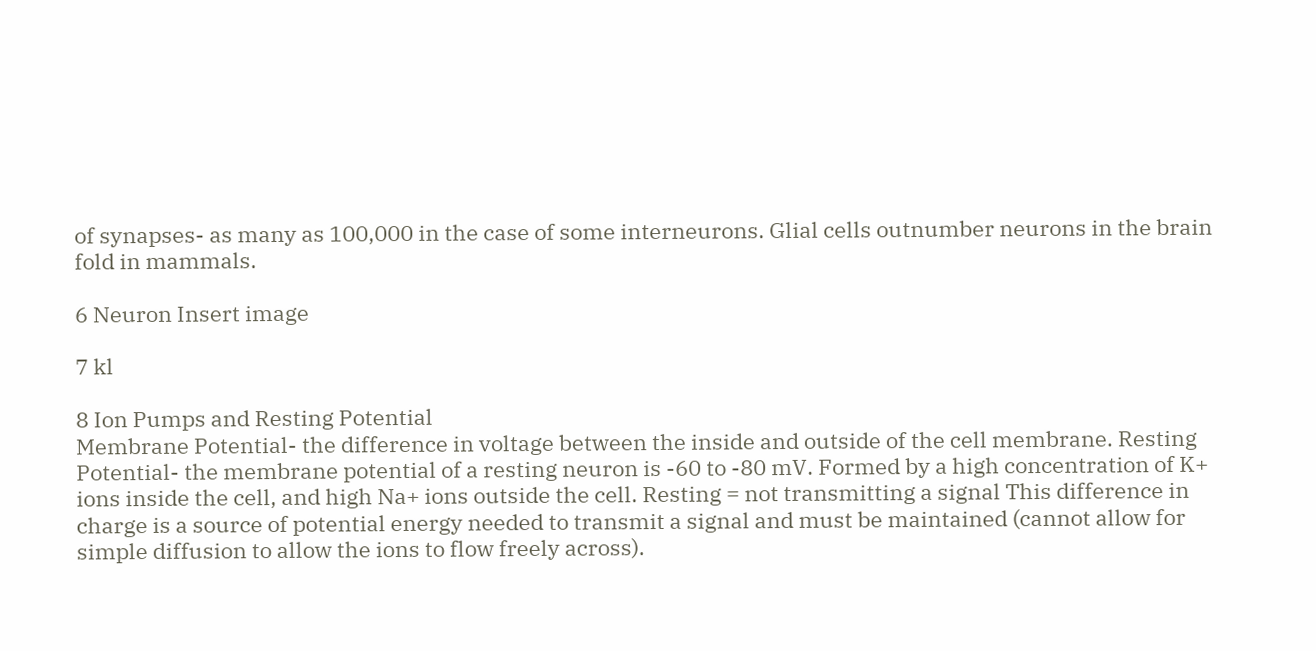of synapses- as many as 100,000 in the case of some interneurons. Glial cells outnumber neurons in the brain fold in mammals.

6 Neuron Insert image

7 kl

8 Ion Pumps and Resting Potential
Membrane Potential- the difference in voltage between the inside and outside of the cell membrane. Resting Potential- the membrane potential of a resting neuron is -60 to -80 mV. Formed by a high concentration of K+ ions inside the cell, and high Na+ ions outside the cell. Resting = not transmitting a signal This difference in charge is a source of potential energy needed to transmit a signal and must be maintained (cannot allow for simple diffusion to allow the ions to flow freely across).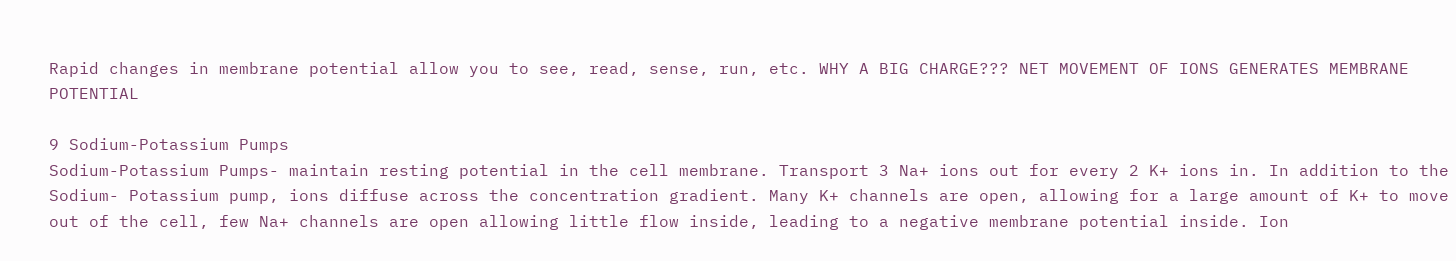Rapid changes in membrane potential allow you to see, read, sense, run, etc. WHY A BIG CHARGE??? NET MOVEMENT OF IONS GENERATES MEMBRANE POTENTIAL

9 Sodium-Potassium Pumps
Sodium-Potassium Pumps- maintain resting potential in the cell membrane. Transport 3 Na+ ions out for every 2 K+ ions in. In addition to the Sodium- Potassium pump, ions diffuse across the concentration gradient. Many K+ channels are open, allowing for a large amount of K+ to move out of the cell, few Na+ channels are open allowing little flow inside, leading to a negative membrane potential inside. Ion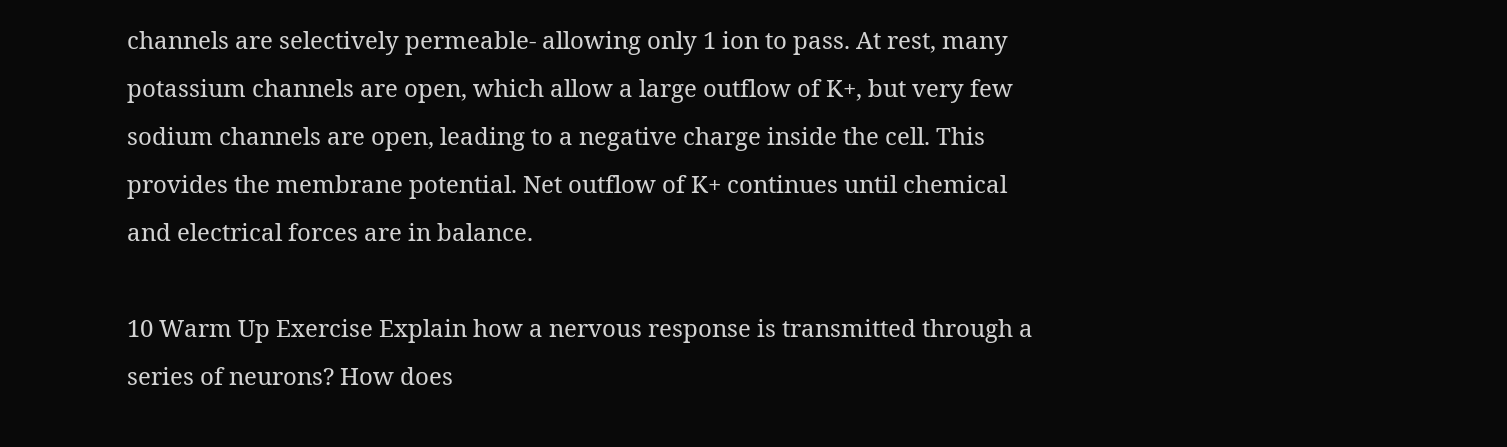channels are selectively permeable- allowing only 1 ion to pass. At rest, many potassium channels are open, which allow a large outflow of K+, but very few sodium channels are open, leading to a negative charge inside the cell. This provides the membrane potential. Net outflow of K+ continues until chemical and electrical forces are in balance.

10 Warm Up Exercise Explain how a nervous response is transmitted through a series of neurons? How does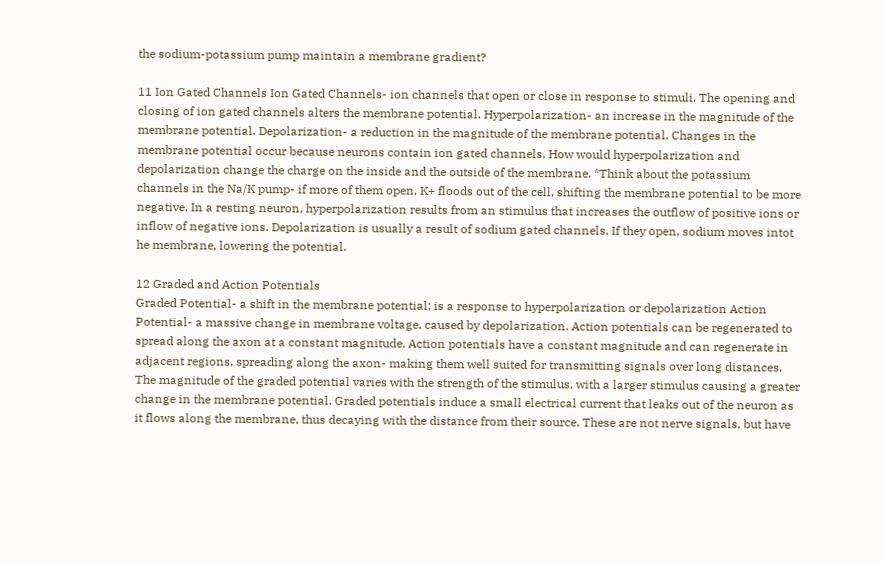the sodium-potassium pump maintain a membrane gradient?

11 Ion Gated Channels Ion Gated Channels- ion channels that open or close in response to stimuli. The opening and closing of ion gated channels alters the membrane potential. Hyperpolarization- an increase in the magnitude of the membrane potential. Depolarization- a reduction in the magnitude of the membrane potential. Changes in the membrane potential occur because neurons contain ion gated channels. How would hyperpolarization and depolarization change the charge on the inside and the outside of the membrane. *Think about the potassium channels in the Na/K pump- if more of them open, K+ floods out of the cell, shifting the membrane potential to be more negative. In a resting neuron, hyperpolarization results from an stimulus that increases the outflow of positive ions or inflow of negative ions. Depolarization is usually a result of sodium gated channels. If they open, sodium moves intot he membrane, lowering the potential.

12 Graded and Action Potentials
Graded Potential- a shift in the membrane potential; is a response to hyperpolarization or depolarization Action Potential- a massive change in membrane voltage, caused by depolarization. Action potentials can be regenerated to spread along the axon at a constant magnitude. Action potentials have a constant magnitude and can regenerate in adjacent regions, spreading along the axon- making them well suited for transmitting signals over long distances. The magnitude of the graded potential varies with the strength of the stimulus, with a larger stimulus causing a greater change in the membrane potential. Graded potentials induce a small electrical current that leaks out of the neuron as it flows along the membrane, thus decaying with the distance from their source. These are not nerve signals, but have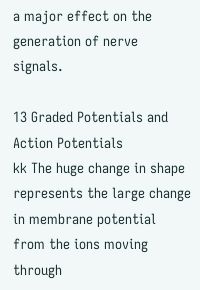a major effect on the generation of nerve signals.

13 Graded Potentials and Action Potentials
kk The huge change in shape represents the large change in membrane potential from the ions moving through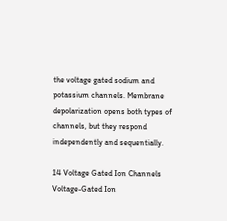the voltage gated sodium and potassium channels. Membrane depolarization opens both types of channels, but they respond independently and sequentially.

14 Voltage Gated Ion Channels
Voltage-Gated Ion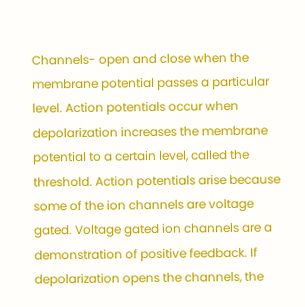Channels- open and close when the membrane potential passes a particular level. Action potentials occur when depolarization increases the membrane potential to a certain level, called the threshold. Action potentials arise because some of the ion channels are voltage gated. Voltage gated ion channels are a demonstration of positive feedback. If depolarization opens the channels, the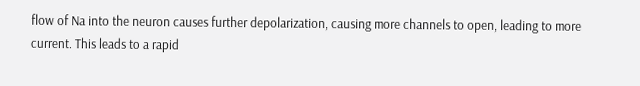flow of Na into the neuron causes further depolarization, causing more channels to open, leading to more current. This leads to a rapid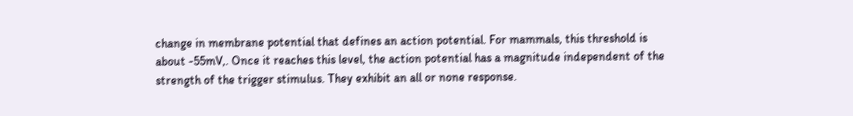change in membrane potential that defines an action potential. For mammals, this threshold is about -55mV,. Once it reaches this level, the action potential has a magnitude independent of the strength of the trigger stimulus. They exhibit an all or none response.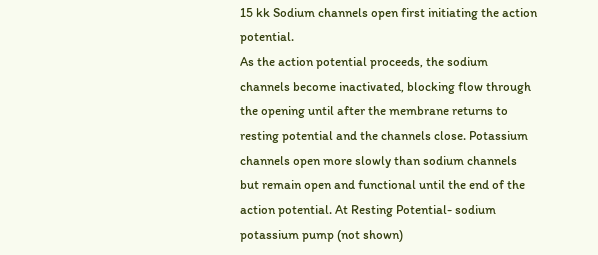15 kk Sodium channels open first initiating the action potential.
As the action potential proceeds, the sodium channels become inactivated, blocking flow through the opening until after the membrane returns to resting potential and the channels close. Potassium channels open more slowly than sodium channels but remain open and functional until the end of the action potential. At Resting Potential- sodium potassium pump (not shown)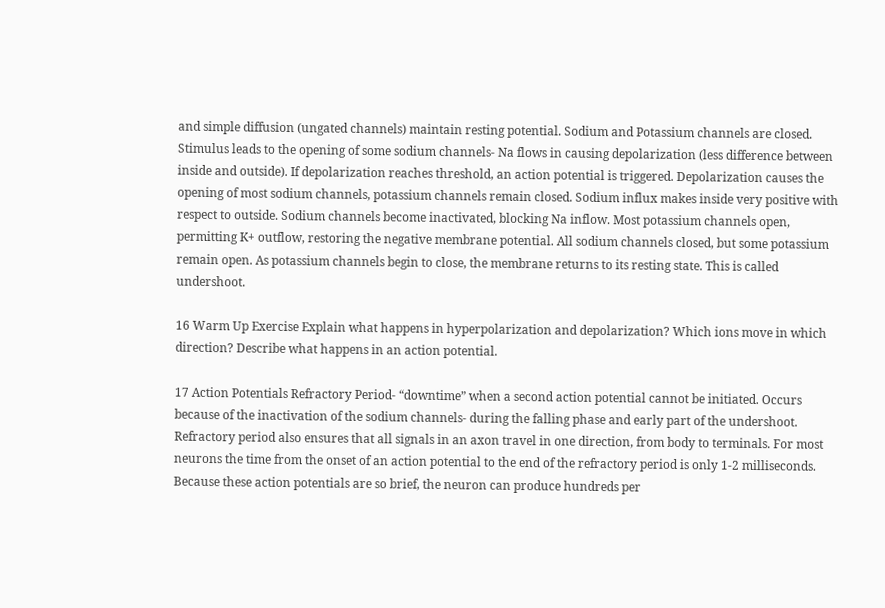and simple diffusion (ungated channels) maintain resting potential. Sodium and Potassium channels are closed. Stimulus leads to the opening of some sodium channels- Na flows in causing depolarization (less difference between inside and outside). If depolarization reaches threshold, an action potential is triggered. Depolarization causes the opening of most sodium channels, potassium channels remain closed. Sodium influx makes inside very positive with respect to outside. Sodium channels become inactivated, blocking Na inflow. Most potassium channels open, permitting K+ outflow, restoring the negative membrane potential. All sodium channels closed, but some potassium remain open. As potassium channels begin to close, the membrane returns to its resting state. This is called undershoot.

16 Warm Up Exercise Explain what happens in hyperpolarization and depolarization? Which ions move in which direction? Describe what happens in an action potential.

17 Action Potentials Refractory Period- “downtime” when a second action potential cannot be initiated. Occurs because of the inactivation of the sodium channels- during the falling phase and early part of the undershoot. Refractory period also ensures that all signals in an axon travel in one direction, from body to terminals. For most neurons the time from the onset of an action potential to the end of the refractory period is only 1-2 milliseconds. Because these action potentials are so brief, the neuron can produce hundreds per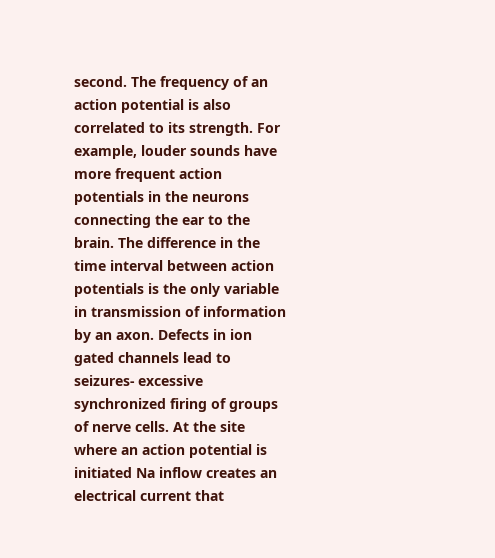second. The frequency of an action potential is also correlated to its strength. For example, louder sounds have more frequent action potentials in the neurons connecting the ear to the brain. The difference in the time interval between action potentials is the only variable in transmission of information by an axon. Defects in ion gated channels lead to seizures- excessive synchronized firing of groups of nerve cells. At the site where an action potential is initiated Na inflow creates an electrical current that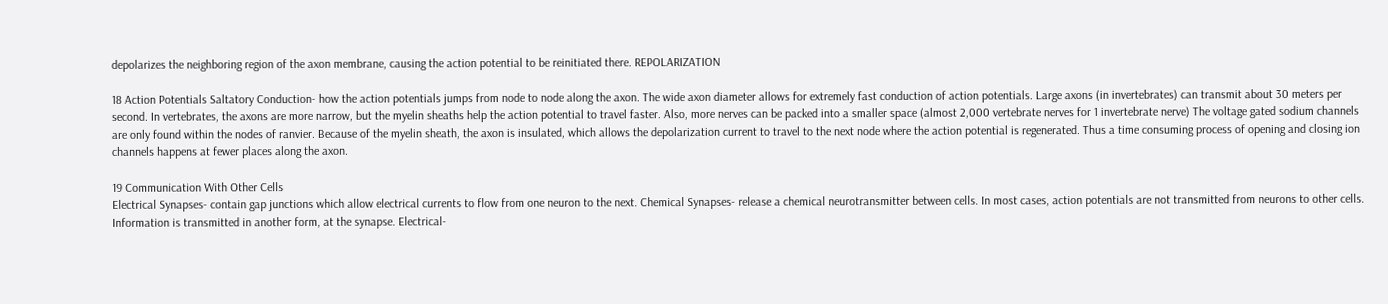depolarizes the neighboring region of the axon membrane, causing the action potential to be reinitiated there. REPOLARIZATION

18 Action Potentials Saltatory Conduction- how the action potentials jumps from node to node along the axon. The wide axon diameter allows for extremely fast conduction of action potentials. Large axons (in invertebrates) can transmit about 30 meters per second. In vertebrates, the axons are more narrow, but the myelin sheaths help the action potential to travel faster. Also, more nerves can be packed into a smaller space (almost 2,000 vertebrate nerves for 1 invertebrate nerve) The voltage gated sodium channels are only found within the nodes of ranvier. Because of the myelin sheath, the axon is insulated, which allows the depolarization current to travel to the next node where the action potential is regenerated. Thus a time consuming process of opening and closing ion channels happens at fewer places along the axon.

19 Communication With Other Cells
Electrical Synapses- contain gap junctions which allow electrical currents to flow from one neuron to the next. Chemical Synapses- release a chemical neurotransmitter between cells. In most cases, action potentials are not transmitted from neurons to other cells. Information is transmitted in another form, at the synapse. Electrical-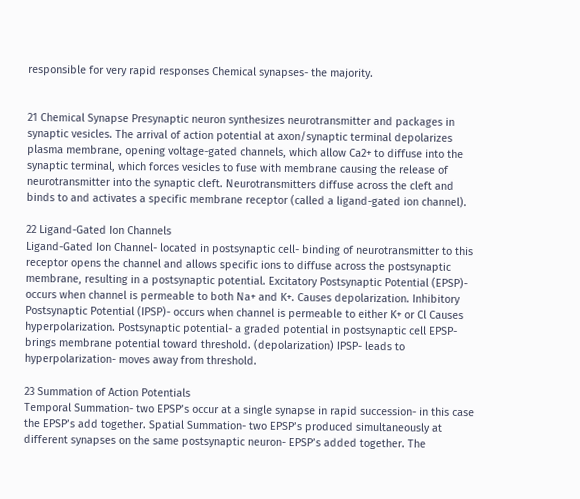responsible for very rapid responses Chemical synapses- the majority.


21 Chemical Synapse Presynaptic neuron synthesizes neurotransmitter and packages in synaptic vesicles. The arrival of action potential at axon/synaptic terminal depolarizes plasma membrane, opening voltage-gated channels, which allow Ca2+ to diffuse into the synaptic terminal, which forces vesicles to fuse with membrane causing the release of neurotransmitter into the synaptic cleft. Neurotransmitters diffuse across the cleft and binds to and activates a specific membrane receptor (called a ligand-gated ion channel).

22 Ligand-Gated Ion Channels
Ligand-Gated Ion Channel- located in postsynaptic cell- binding of neurotransmitter to this receptor opens the channel and allows specific ions to diffuse across the postsynaptic membrane, resulting in a postsynaptic potential. Excitatory Postsynaptic Potential (EPSP)- occurs when channel is permeable to both Na+ and K+. Causes depolarization. Inhibitory Postsynaptic Potential (IPSP)- occurs when channel is permeable to either K+ or Cl Causes hyperpolarization. Postsynaptic potential- a graded potential in postsynaptic cell EPSP- brings membrane potential toward threshold. (depolarization) IPSP- leads to hyperpolarization- moves away from threshold.

23 Summation of Action Potentials
Temporal Summation- two EPSP’s occur at a single synapse in rapid succession- in this case the EPSP’s add together. Spatial Summation- two EPSP’s produced simultaneously at different synapses on the same postsynaptic neuron- EPSP’s added together. The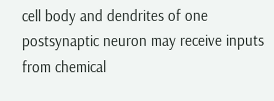cell body and dendrites of one postsynaptic neuron may receive inputs from chemical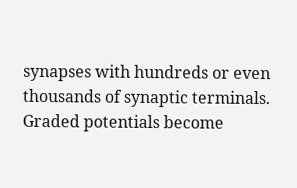synapses with hundreds or even thousands of synaptic terminals. Graded potentials become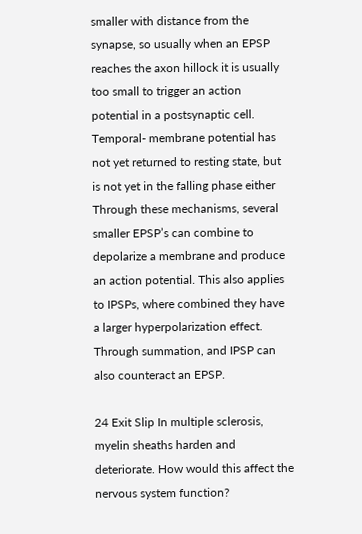smaller with distance from the synapse, so usually when an EPSP reaches the axon hillock it is usually too small to trigger an action potential in a postsynaptic cell. Temporal- membrane potential has not yet returned to resting state, but is not yet in the falling phase either Through these mechanisms, several smaller EPSP’s can combine to depolarize a membrane and produce an action potential. This also applies to IPSPs, where combined they have a larger hyperpolarization effect. Through summation, and IPSP can also counteract an EPSP.

24 Exit Slip In multiple sclerosis, myelin sheaths harden and deteriorate. How would this affect the nervous system function?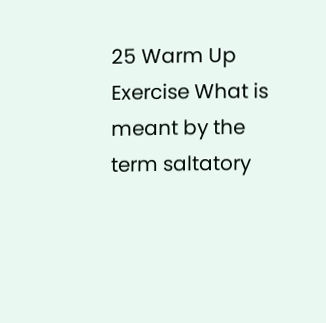25 Warm Up Exercise What is meant by the term saltatory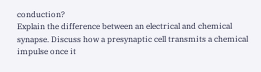conduction?
Explain the difference between an electrical and chemical synapse. Discuss how a presynaptic cell transmits a chemical impulse once it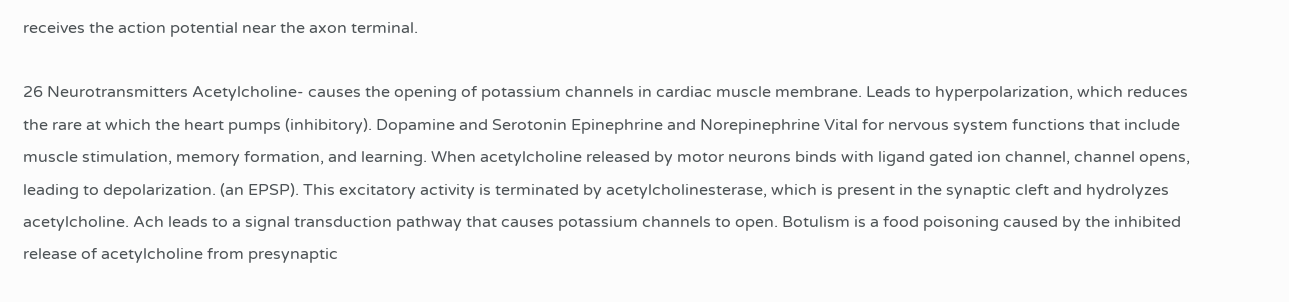receives the action potential near the axon terminal.

26 Neurotransmitters Acetylcholine- causes the opening of potassium channels in cardiac muscle membrane. Leads to hyperpolarization, which reduces the rare at which the heart pumps (inhibitory). Dopamine and Serotonin Epinephrine and Norepinephrine Vital for nervous system functions that include muscle stimulation, memory formation, and learning. When acetylcholine released by motor neurons binds with ligand gated ion channel, channel opens, leading to depolarization. (an EPSP). This excitatory activity is terminated by acetylcholinesterase, which is present in the synaptic cleft and hydrolyzes acetylcholine. Ach leads to a signal transduction pathway that causes potassium channels to open. Botulism is a food poisoning caused by the inhibited release of acetylcholine from presynaptic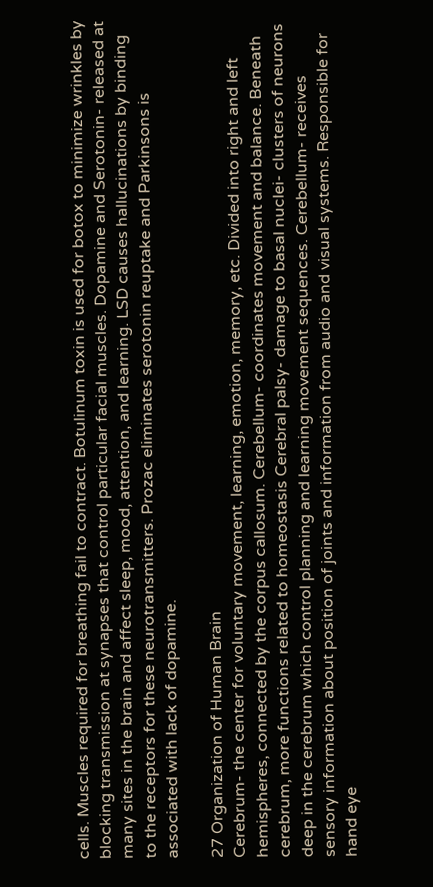cells. Muscles required for breathing fail to contract. Botulinum toxin is used for botox to minimize wrinkles by blocking transmission at synapses that control particular facial muscles. Dopamine and Serotonin- released at many sites in the brain and affect sleep, mood, attention, and learning. LSD causes hallucinations by binding to the receptors for these neurotransmitters. Prozac eliminates serotonin reuptake and Parkinsons is associated with lack of dopamine.

27 Organization of Human Brain
Cerebrum- the center for voluntary movement, learning, emotion, memory, etc. Divided into right and left hemispheres, connected by the corpus callosum. Cerebellum- coordinates movement and balance. Beneath cerebrum, more functions related to homeostasis Cerebral palsy- damage to basal nuclei- clusters of neurons deep in the cerebrum which control planning and learning movement sequences. Cerebellum- receives sensory information about position of joints and information from audio and visual systems. Responsible for hand eye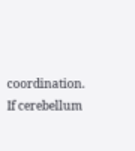coordination. If cerebellum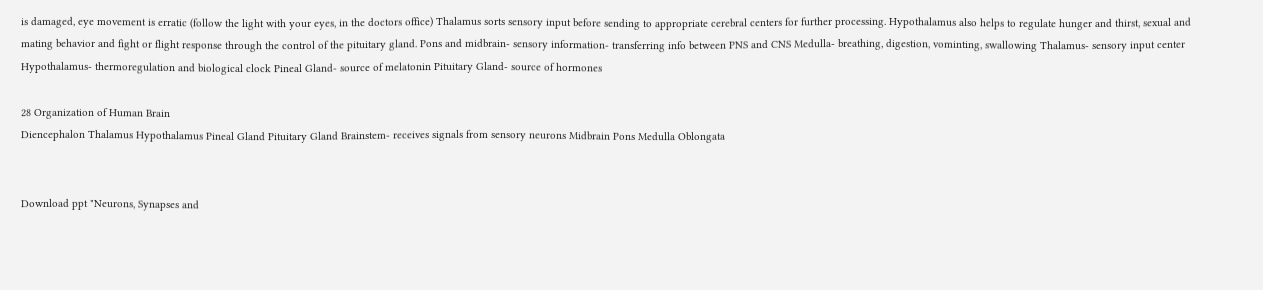is damaged, eye movement is erratic (follow the light with your eyes, in the doctors office) Thalamus sorts sensory input before sending to appropriate cerebral centers for further processing. Hypothalamus also helps to regulate hunger and thirst, sexual and mating behavior and fight or flight response through the control of the pituitary gland. Pons and midbrain- sensory information- transferring info between PNS and CNS Medulla- breathing, digestion, vominting, swallowing Thalamus- sensory input center Hypothalamus- thermoregulation and biological clock Pineal Gland- source of melatonin Pituitary Gland- source of hormones

28 Organization of Human Brain
Diencephalon Thalamus Hypothalamus Pineal Gland Pituitary Gland Brainstem- receives signals from sensory neurons Midbrain Pons Medulla Oblongata


Download ppt "Neurons, Synapses and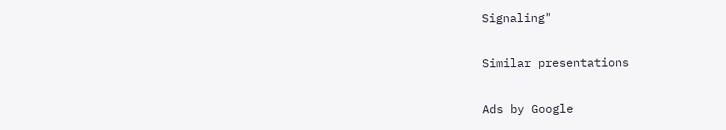Signaling"

Similar presentations

Ads by Google